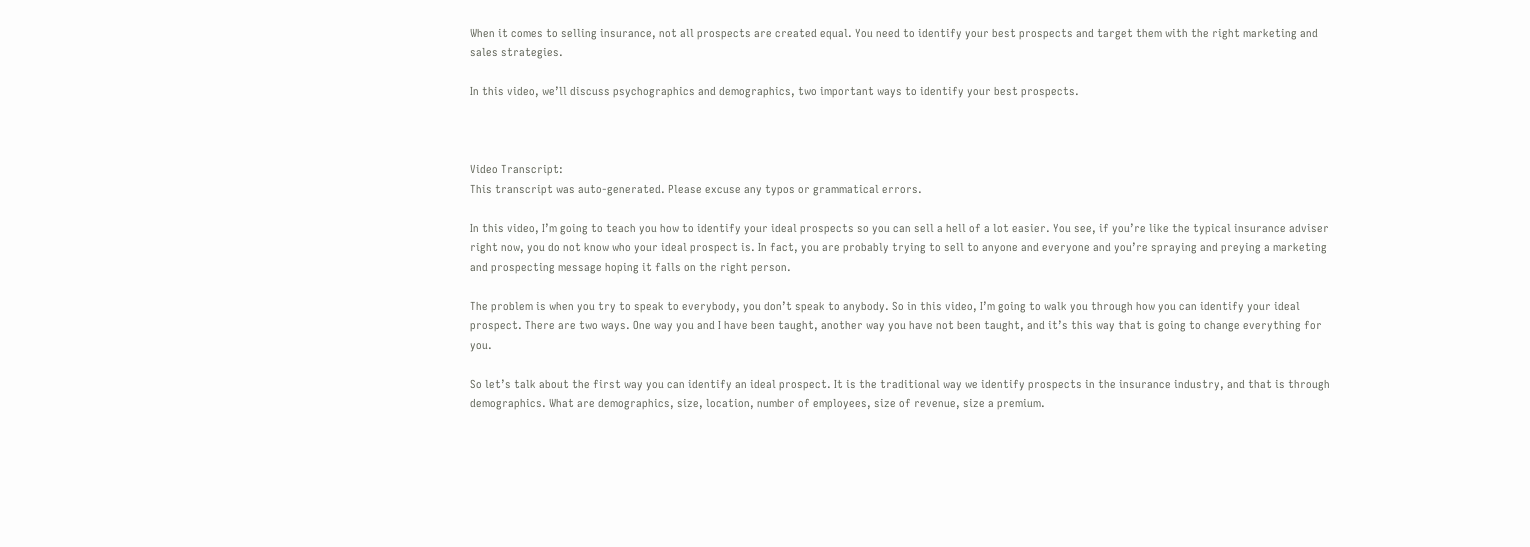When it comes to selling insurance, not all prospects are created equal. You need to identify your best prospects and target them with the right marketing and sales strategies.

In this video, we’ll discuss psychographics and demographics, two important ways to identify your best prospects.



Video Transcript:
This transcript was auto-generated. Please excuse any typos or grammatical errors.

In this video, I’m going to teach you how to identify your ideal prospects so you can sell a hell of a lot easier. You see, if you’re like the typical insurance adviser right now, you do not know who your ideal prospect is. In fact, you are probably trying to sell to anyone and everyone and you’re spraying and preying a marketing and prospecting message hoping it falls on the right person.

The problem is when you try to speak to everybody, you don’t speak to anybody. So in this video, I’m going to walk you through how you can identify your ideal prospect. There are two ways. One way you and I have been taught, another way you have not been taught, and it’s this way that is going to change everything for you.

So let’s talk about the first way you can identify an ideal prospect. It is the traditional way we identify prospects in the insurance industry, and that is through demographics. What are demographics, size, location, number of employees, size of revenue, size a premium.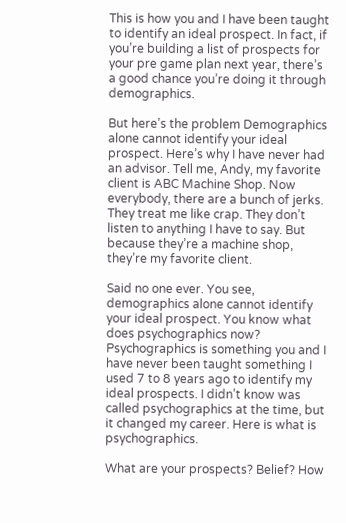This is how you and I have been taught to identify an ideal prospect. In fact, if you’re building a list of prospects for your pre game plan next year, there’s a good chance you’re doing it through demographics.

But here’s the problem Demographics alone cannot identify your ideal prospect. Here’s why I have never had an advisor. Tell me, Andy, my favorite client is ABC Machine Shop. Now everybody, there are a bunch of jerks. They treat me like crap. They don’t listen to anything I have to say. But because they’re a machine shop, they’re my favorite client.

Said no one ever. You see, demographics alone cannot identify your ideal prospect. You know what does psychographics now? Psychographics is something you and I have never been taught something I used 7 to 8 years ago to identify my ideal prospects. I didn’t know was called psychographics at the time, but it changed my career. Here is what is psychographics.

What are your prospects? Belief? How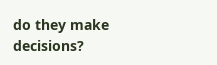do they make decisions?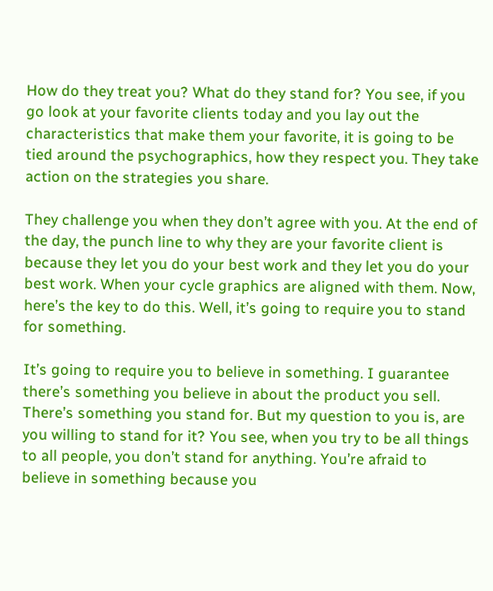How do they treat you? What do they stand for? You see, if you go look at your favorite clients today and you lay out the characteristics that make them your favorite, it is going to be tied around the psychographics, how they respect you. They take action on the strategies you share.

They challenge you when they don’t agree with you. At the end of the day, the punch line to why they are your favorite client is because they let you do your best work and they let you do your best work. When your cycle graphics are aligned with them. Now, here’s the key to do this. Well, it’s going to require you to stand for something.

It’s going to require you to believe in something. I guarantee there’s something you believe in about the product you sell. There’s something you stand for. But my question to you is, are you willing to stand for it? You see, when you try to be all things to all people, you don’t stand for anything. You’re afraid to believe in something because you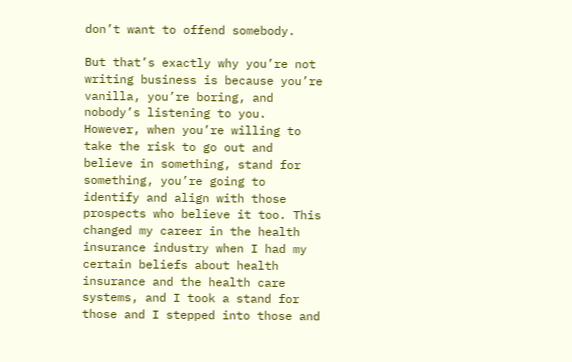don’t want to offend somebody.

But that’s exactly why you’re not writing business is because you’re vanilla, you’re boring, and nobody’s listening to you. However, when you’re willing to take the risk to go out and believe in something, stand for something, you’re going to identify and align with those prospects who believe it too. This changed my career in the health insurance industry when I had my certain beliefs about health insurance and the health care systems, and I took a stand for those and I stepped into those and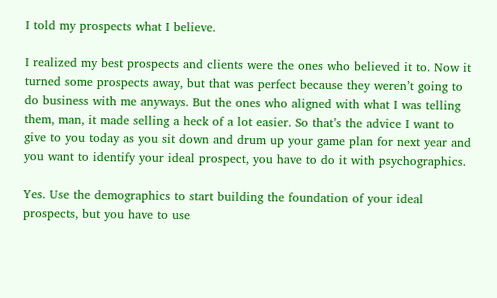I told my prospects what I believe.

I realized my best prospects and clients were the ones who believed it to. Now it turned some prospects away, but that was perfect because they weren’t going to do business with me anyways. But the ones who aligned with what I was telling them, man, it made selling a heck of a lot easier. So that’s the advice I want to give to you today as you sit down and drum up your game plan for next year and you want to identify your ideal prospect, you have to do it with psychographics.

Yes. Use the demographics to start building the foundation of your ideal prospects, but you have to use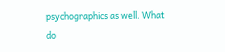psychographics as well. What do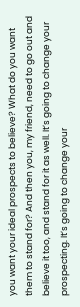you want your ideal prospects to believe? What do you want them to stand for? And then you, my friend, need to go out and believe it too, and stand for it as well. It’s going to change your prospecting. It’s going to change your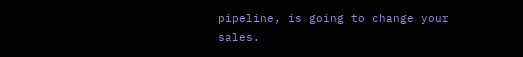pipeline, is going to change your sales.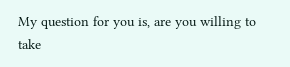My question for you is, are you willing to take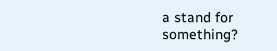a stand for something?